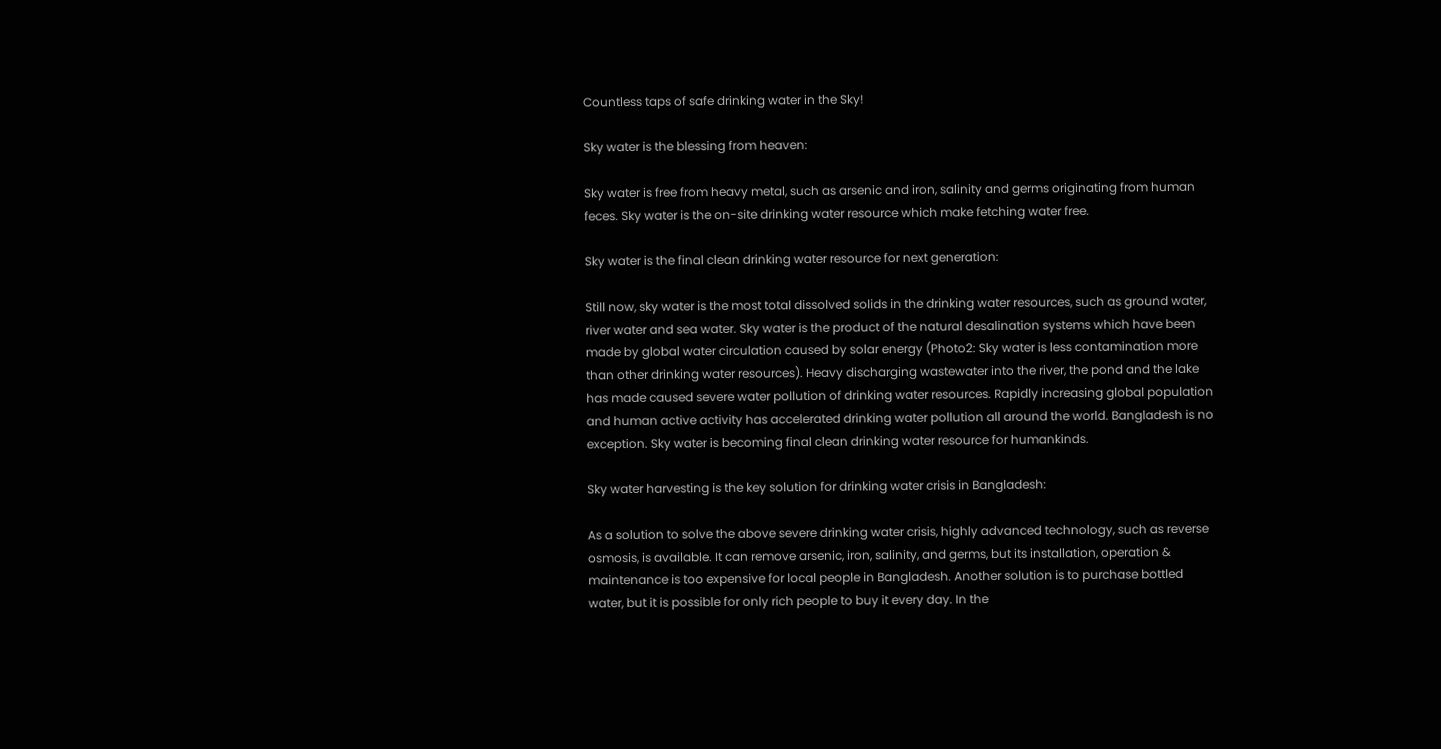Countless taps of safe drinking water in the Sky!

Sky water is the blessing from heaven:

Sky water is free from heavy metal, such as arsenic and iron, salinity and germs originating from human feces. Sky water is the on-site drinking water resource which make fetching water free.

Sky water is the final clean drinking water resource for next generation:

Still now, sky water is the most total dissolved solids in the drinking water resources, such as ground water, river water and sea water. Sky water is the product of the natural desalination systems which have been made by global water circulation caused by solar energy (Photo2: Sky water is less contamination more than other drinking water resources). Heavy discharging wastewater into the river, the pond and the lake has made caused severe water pollution of drinking water resources. Rapidly increasing global population and human active activity has accelerated drinking water pollution all around the world. Bangladesh is no exception. Sky water is becoming final clean drinking water resource for humankinds.

Sky water harvesting is the key solution for drinking water crisis in Bangladesh:

As a solution to solve the above severe drinking water crisis, highly advanced technology, such as reverse osmosis, is available. It can remove arsenic, iron, salinity, and germs, but its installation, operation & maintenance is too expensive for local people in Bangladesh. Another solution is to purchase bottled water, but it is possible for only rich people to buy it every day. In the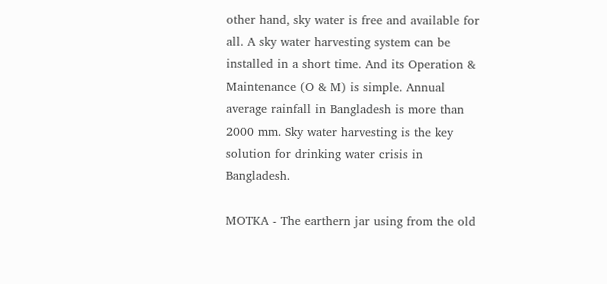other hand, sky water is free and available for all. A sky water harvesting system can be installed in a short time. And its Operation & Maintenance (O & M) is simple. Annual average rainfall in Bangladesh is more than 2000 mm. Sky water harvesting is the key solution for drinking water crisis in Bangladesh.

MOTKA - The earthern jar using from the old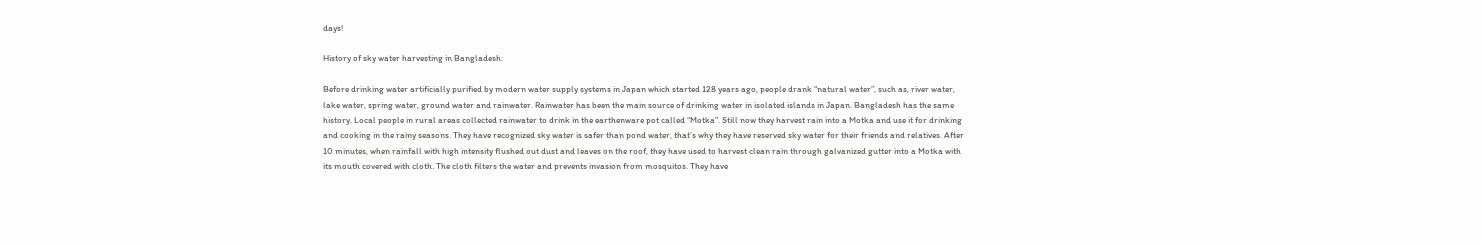days!

History of sky water harvesting in Bangladesh:

Before drinking water artificially purified by modern water supply systems in Japan which started 128 years ago, people drank “natural water”, such as, river water, lake water, spring water, ground water and rainwater. Rainwater has been the main source of drinking water in isolated islands in Japan. Bangladesh has the same history. Local people in rural areas collected rainwater to drink in the earthenware pot called “Motka”. Still now they harvest rain into a Motka and use it for drinking and cooking in the rainy seasons. They have recognized sky water is safer than pond water, that’s why they have reserved sky water for their friends and relatives. After 10 minutes, when rainfall with high intensity flushed out dust and leaves on the roof, they have used to harvest clean rain through galvanized gutter into a Motka with its mouth covered with cloth. The cloth filters the water and prevents invasion from mosquitos. They have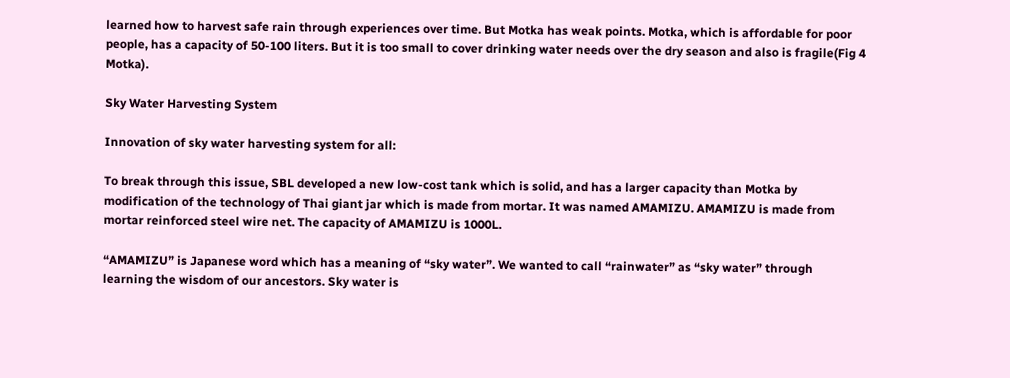learned how to harvest safe rain through experiences over time. But Motka has weak points. Motka, which is affordable for poor people, has a capacity of 50-100 liters. But it is too small to cover drinking water needs over the dry season and also is fragile(Fig 4 Motka).

Sky Water Harvesting System

Innovation of sky water harvesting system for all:

To break through this issue, SBL developed a new low-cost tank which is solid, and has a larger capacity than Motka by modification of the technology of Thai giant jar which is made from mortar. It was named AMAMIZU. AMAMIZU is made from mortar reinforced steel wire net. The capacity of AMAMIZU is 1000L.

“AMAMIZU” is Japanese word which has a meaning of “sky water”. We wanted to call “rainwater” as “sky water” through learning the wisdom of our ancestors. Sky water is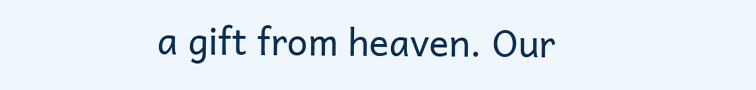a gift from heaven. Our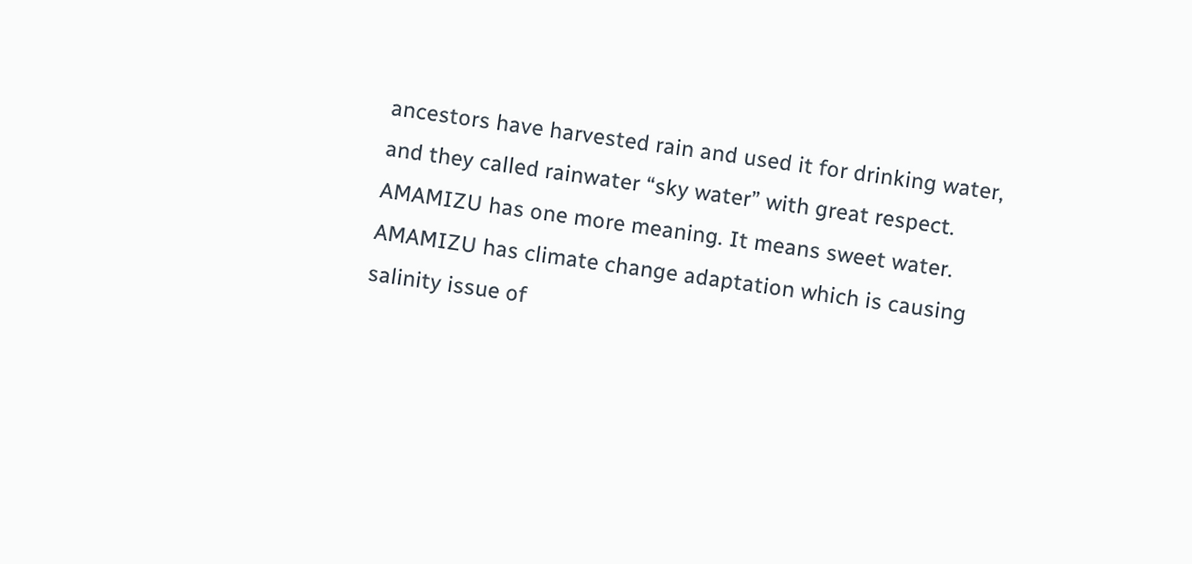ancestors have harvested rain and used it for drinking water, and they called rainwater “sky water” with great respect. AMAMIZU has one more meaning. It means sweet water. AMAMIZU has climate change adaptation which is causing salinity issue of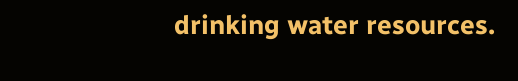drinking water resources.